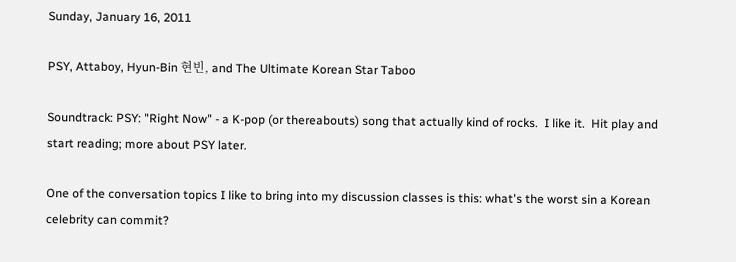Sunday, January 16, 2011

PSY, Attaboy, Hyun-Bin 현빈, and The Ultimate Korean Star Taboo

Soundtrack: PSY: "Right Now" - a K-pop (or thereabouts) song that actually kind of rocks.  I like it.  Hit play and start reading; more about PSY later.

One of the conversation topics I like to bring into my discussion classes is this: what's the worst sin a Korean celebrity can commit?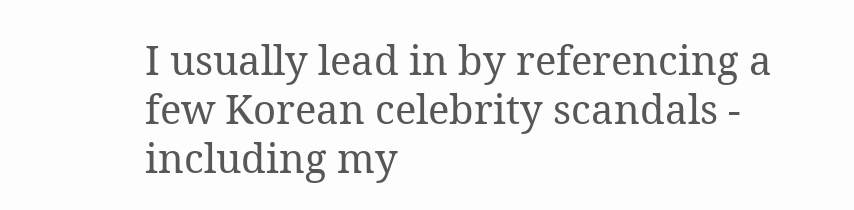I usually lead in by referencing a few Korean celebrity scandals - including my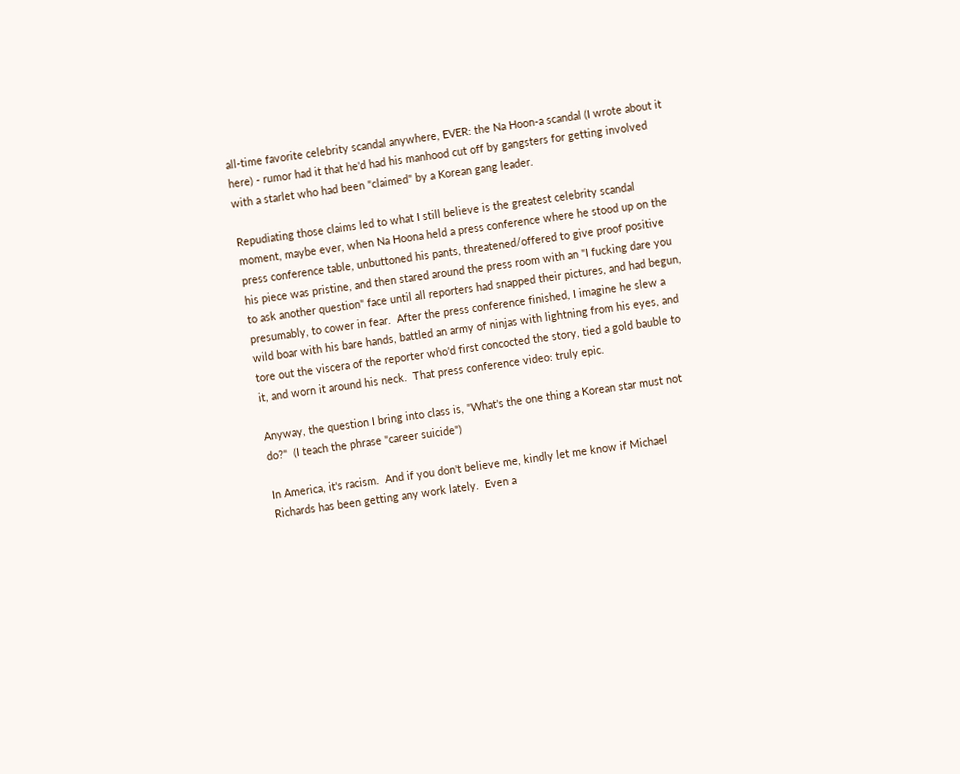all-time favorite celebrity scandal anywhere, EVER: the Na Hoon-a scandal (I wrote about it here) - rumor had it that he'd had his manhood cut off by gangsters for getting involved with a starlet who had been "claimed" by a Korean gang leader.

Repudiating those claims led to what I still believe is the greatest celebrity scandal moment, maybe ever, when Na Hoona held a press conference where he stood up on the press conference table, unbuttoned his pants, threatened/offered to give proof positive his piece was pristine, and then stared around the press room with an "I fucking dare you to ask another question" face until all reporters had snapped their pictures, and had begun, presumably, to cower in fear.  After the press conference finished, I imagine he slew a wild boar with his bare hands, battled an army of ninjas with lightning from his eyes, and tore out the viscera of the reporter who'd first concocted the story, tied a gold bauble to it, and worn it around his neck.  That press conference video: truly epic.

Anyway, the question I bring into class is, "What's the one thing a Korean star must not do?"  (I teach the phrase "career suicide")

In America, it's racism.  And if you don't believe me, kindly let me know if Michael Richards has been getting any work lately.  Even a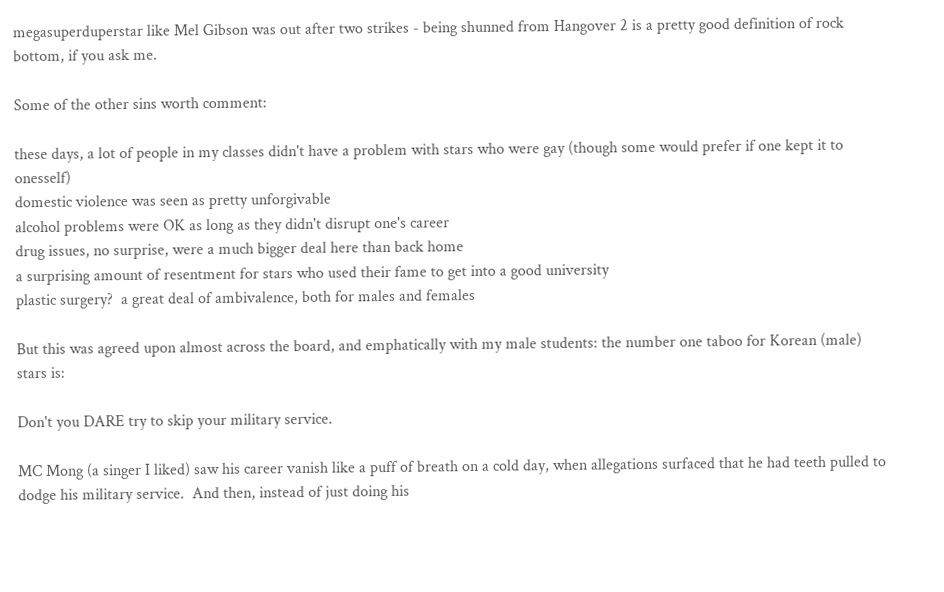megasuperduperstar like Mel Gibson was out after two strikes - being shunned from Hangover 2 is a pretty good definition of rock bottom, if you ask me.

Some of the other sins worth comment:

these days, a lot of people in my classes didn't have a problem with stars who were gay (though some would prefer if one kept it to onesself)
domestic violence was seen as pretty unforgivable
alcohol problems were OK as long as they didn't disrupt one's career
drug issues, no surprise, were a much bigger deal here than back home
a surprising amount of resentment for stars who used their fame to get into a good university
plastic surgery?  a great deal of ambivalence, both for males and females

But this was agreed upon almost across the board, and emphatically with my male students: the number one taboo for Korean (male) stars is:

Don't you DARE try to skip your military service.

MC Mong (a singer I liked) saw his career vanish like a puff of breath on a cold day, when allegations surfaced that he had teeth pulled to dodge his military service.  And then, instead of just doing his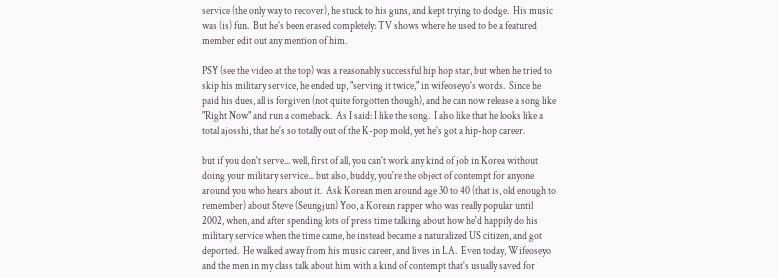service (the only way to recover), he stuck to his guns, and kept trying to dodge.  His music was (is) fun.  But he's been erased completely: TV shows where he used to be a featured member edit out any mention of him.

PSY (see the video at the top) was a reasonably successful hip hop star, but when he tried to skip his military service, he ended up, "serving it twice," in wifeoseyo's words.  Since he paid his dues, all is forgiven (not quite forgotten though), and he can now release a song like "Right Now" and run a comeback.  As I said: I like the song.  I also like that he looks like a total ajosshi, that he's so totally out of the K-pop mold, yet he's got a hip-hop career.

but if you don't serve... well, first of all, you can't work any kind of job in Korea without doing your military service... but also, buddy, you're the object of contempt for anyone around you who hears about it.  Ask Korean men around age 30 to 40 (that is, old enough to remember) about Steve (Seungjun) Yoo, a Korean rapper who was really popular until 2002, when, and after spending lots of press time talking about how he'd happily do his military service when the time came, he instead became a naturalized US citizen, and got deported.  He walked away from his music career, and lives in LA.  Even today, Wifeoseyo and the men in my class talk about him with a kind of contempt that's usually saved for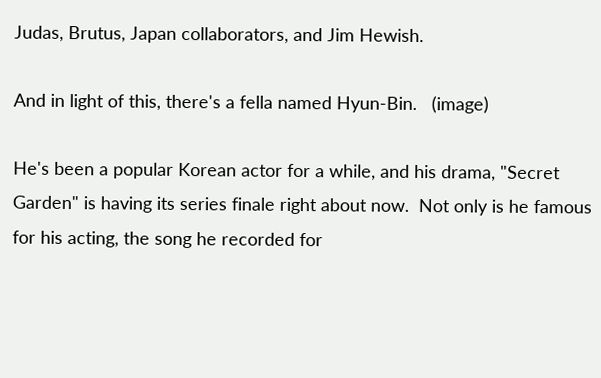Judas, Brutus, Japan collaborators, and Jim Hewish.

And in light of this, there's a fella named Hyun-Bin.   (image)

He's been a popular Korean actor for a while, and his drama, "Secret Garden" is having its series finale right about now.  Not only is he famous for his acting, the song he recorded for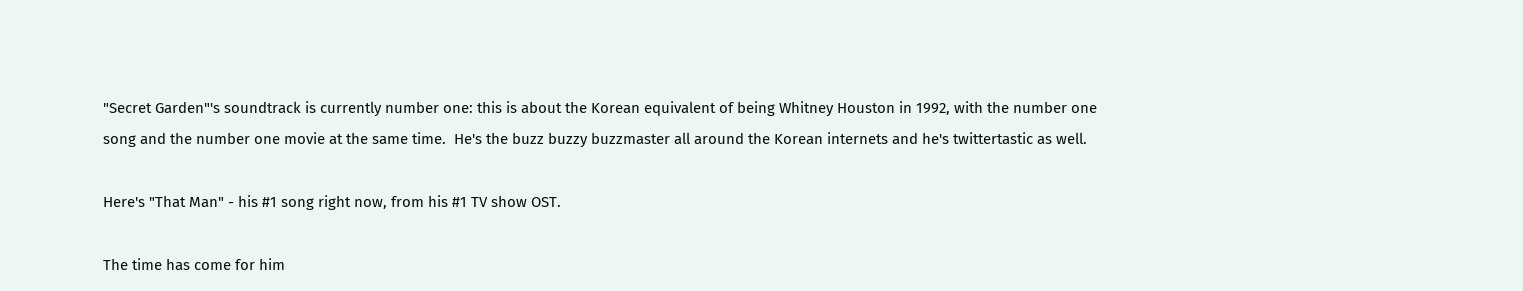"Secret Garden"'s soundtrack is currently number one: this is about the Korean equivalent of being Whitney Houston in 1992, with the number one song and the number one movie at the same time.  He's the buzz buzzy buzzmaster all around the Korean internets and he's twittertastic as well.

Here's "That Man" - his #1 song right now, from his #1 TV show OST.

The time has come for him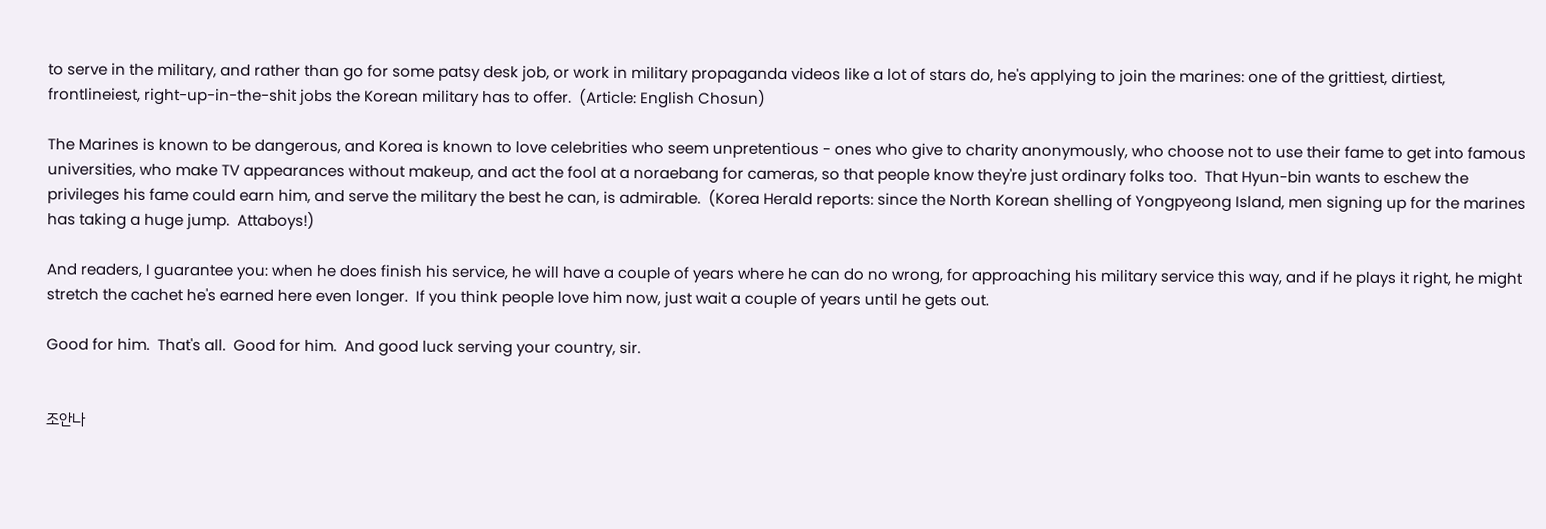to serve in the military, and rather than go for some patsy desk job, or work in military propaganda videos like a lot of stars do, he's applying to join the marines: one of the grittiest, dirtiest, frontlineiest, right-up-in-the-shit jobs the Korean military has to offer.  (Article: English Chosun)

The Marines is known to be dangerous, and Korea is known to love celebrities who seem unpretentious - ones who give to charity anonymously, who choose not to use their fame to get into famous universities, who make TV appearances without makeup, and act the fool at a noraebang for cameras, so that people know they're just ordinary folks too.  That Hyun-bin wants to eschew the privileges his fame could earn him, and serve the military the best he can, is admirable.  (Korea Herald reports: since the North Korean shelling of Yongpyeong Island, men signing up for the marines has taking a huge jump.  Attaboys!)

And readers, I guarantee you: when he does finish his service, he will have a couple of years where he can do no wrong, for approaching his military service this way, and if he plays it right, he might stretch the cachet he's earned here even longer.  If you think people love him now, just wait a couple of years until he gets out.

Good for him.  That's all.  Good for him.  And good luck serving your country, sir.


조안나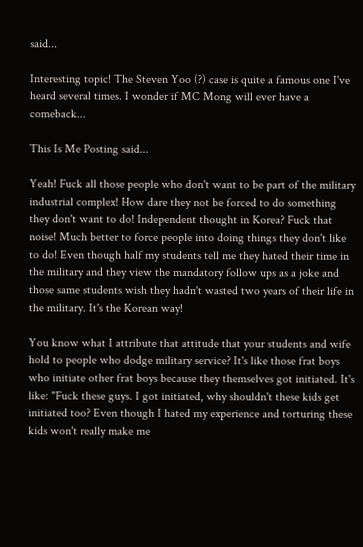said...

Interesting topic! The Steven Yoo (?) case is quite a famous one I've heard several times. I wonder if MC Mong will ever have a comeback...

This Is Me Posting said...

Yeah! Fuck all those people who don't want to be part of the military industrial complex! How dare they not be forced to do something they don't want to do! Independent thought in Korea? Fuck that noise! Much better to force people into doing things they don't like to do! Even though half my students tell me they hated their time in the military and they view the mandatory follow ups as a joke and those same students wish they hadn't wasted two years of their life in the military. It's the Korean way!

You know what I attribute that attitude that your students and wife hold to people who dodge military service? It's like those frat boys who initiate other frat boys because they themselves got initiated. It's like: "Fuck these guys. I got initiated, why shouldn't these kids get initiated too? Even though I hated my experience and torturing these kids won't really make me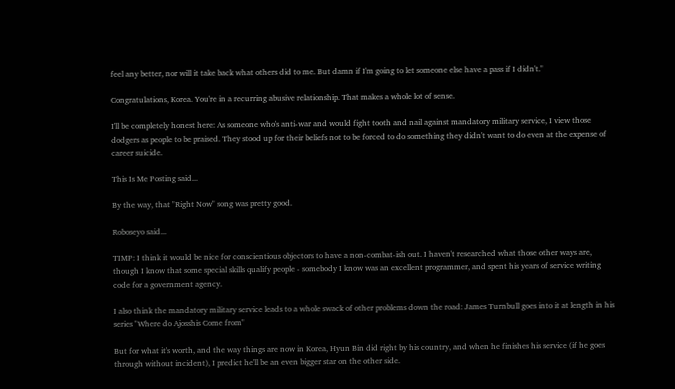feel any better, nor will it take back what others did to me. But damn if I'm going to let someone else have a pass if I didn't."

Congratulations, Korea. You're in a recurring abusive relationship. That makes a whole lot of sense.

I'll be completely honest here: As someone who's anti-war and would fight tooth and nail against mandatory military service, I view those dodgers as people to be praised. They stood up for their beliefs not to be forced to do something they didn't want to do even at the expense of career suicide.

This Is Me Posting said...

By the way, that "Right Now" song was pretty good.

Roboseyo said...

TIMP: I think it would be nice for conscientious objectors to have a non-combat-ish out. I haven't researched what those other ways are, though I know that some special skills qualify people - somebody I know was an excellent programmer, and spent his years of service writing code for a government agency.

I also think the mandatory military service leads to a whole swack of other problems down the road: James Turnbull goes into it at length in his series "Where do Ajosshis Come from"

But for what it's worth, and the way things are now in Korea, Hyun Bin did right by his country, and when he finishes his service (if he goes through without incident), I predict he'll be an even bigger star on the other side.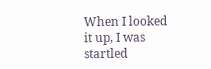When I looked it up, I was startled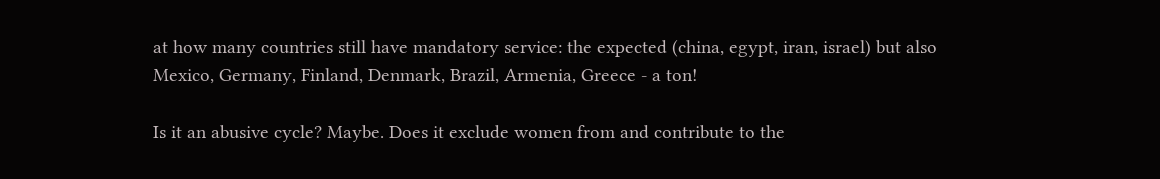at how many countries still have mandatory service: the expected (china, egypt, iran, israel) but also Mexico, Germany, Finland, Denmark, Brazil, Armenia, Greece - a ton!

Is it an abusive cycle? Maybe. Does it exclude women from and contribute to the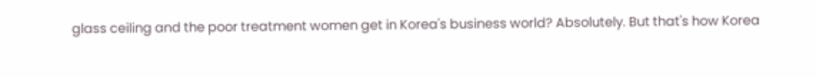glass ceiling and the poor treatment women get in Korea's business world? Absolutely. But that's how Korea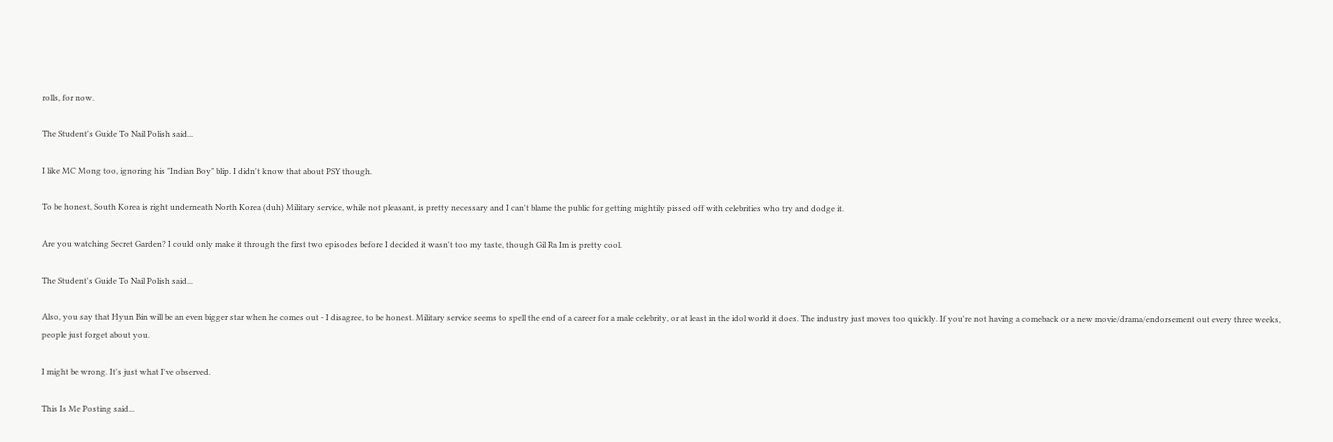rolls, for now.

The Student's Guide To Nail Polish said...

I like MC Mong too, ignoring his "Indian Boy" blip. I didn't know that about PSY though.

To be honest, South Korea is right underneath North Korea (duh) Military service, while not pleasant, is pretty necessary and I can't blame the public for getting mightily pissed off with celebrities who try and dodge it.

Are you watching Secret Garden? I could only make it through the first two episodes before I decided it wasn't too my taste, though Gil Ra Im is pretty cool.

The Student's Guide To Nail Polish said...

Also, you say that Hyun Bin will be an even bigger star when he comes out - I disagree, to be honest. Military service seems to spell the end of a career for a male celebrity, or at least in the idol world it does. The industry just moves too quickly. If you're not having a comeback or a new movie/drama/endorsement out every three weeks, people just forget about you.

I might be wrong. It's just what I've observed.

This Is Me Posting said...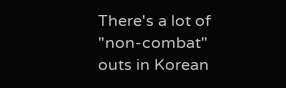There's a lot of "non-combat" outs in Korean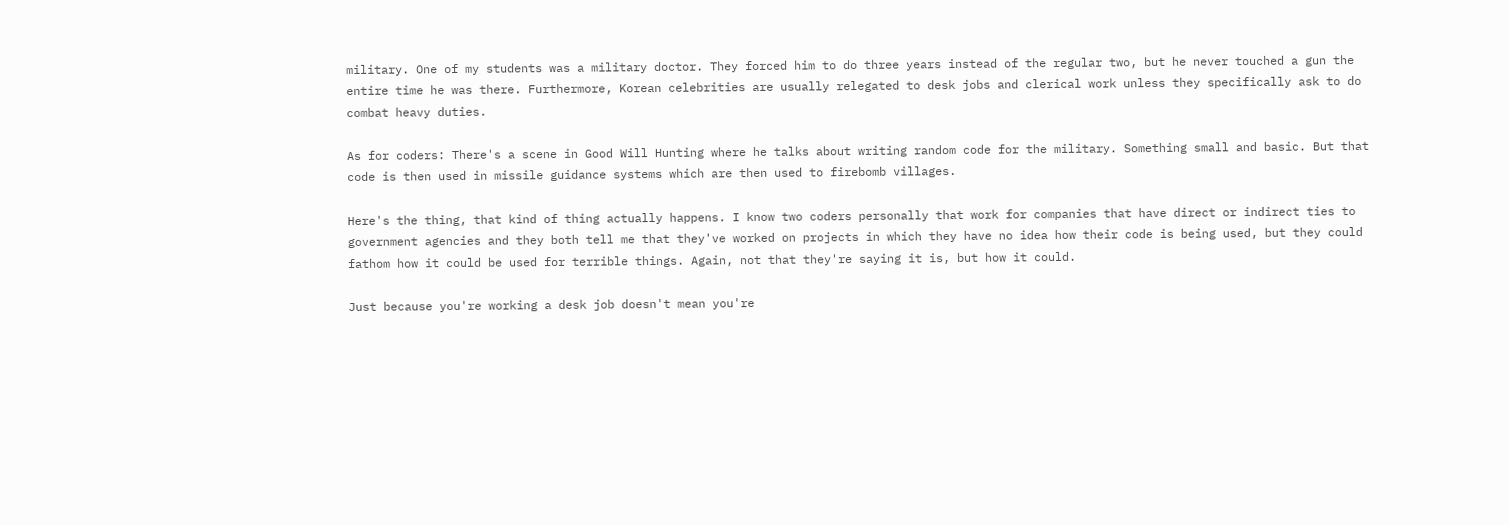military. One of my students was a military doctor. They forced him to do three years instead of the regular two, but he never touched a gun the entire time he was there. Furthermore, Korean celebrities are usually relegated to desk jobs and clerical work unless they specifically ask to do combat heavy duties.

As for coders: There's a scene in Good Will Hunting where he talks about writing random code for the military. Something small and basic. But that code is then used in missile guidance systems which are then used to firebomb villages.

Here's the thing, that kind of thing actually happens. I know two coders personally that work for companies that have direct or indirect ties to government agencies and they both tell me that they've worked on projects in which they have no idea how their code is being used, but they could fathom how it could be used for terrible things. Again, not that they're saying it is, but how it could.

Just because you're working a desk job doesn't mean you're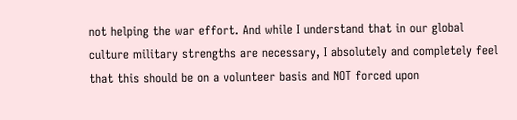not helping the war effort. And while I understand that in our global culture military strengths are necessary, I absolutely and completely feel that this should be on a volunteer basis and NOT forced upon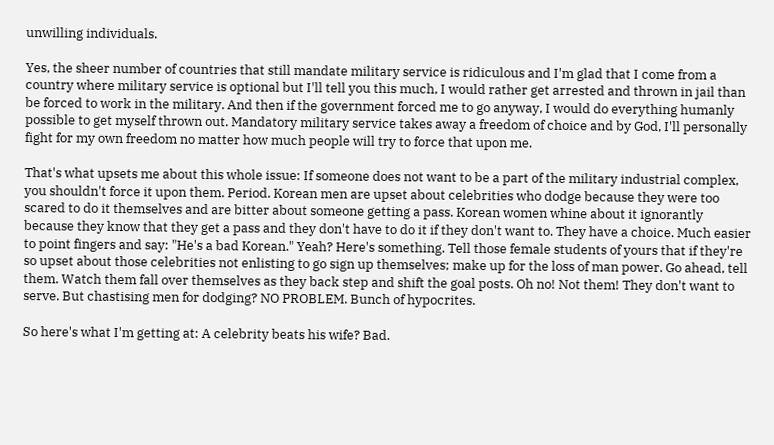unwilling individuals.

Yes, the sheer number of countries that still mandate military service is ridiculous and I'm glad that I come from a country where military service is optional but I'll tell you this much, I would rather get arrested and thrown in jail than be forced to work in the military. And then if the government forced me to go anyway, I would do everything humanly possible to get myself thrown out. Mandatory military service takes away a freedom of choice and by God, I'll personally fight for my own freedom no matter how much people will try to force that upon me.

That's what upsets me about this whole issue: If someone does not want to be a part of the military industrial complex, you shouldn't force it upon them. Period. Korean men are upset about celebrities who dodge because they were too scared to do it themselves and are bitter about someone getting a pass. Korean women whine about it ignorantly because they know that they get a pass and they don't have to do it if they don't want to. They have a choice. Much easier to point fingers and say: "He's a bad Korean." Yeah? Here's something. Tell those female students of yours that if they're so upset about those celebrities not enlisting to go sign up themselves; make up for the loss of man power. Go ahead, tell them. Watch them fall over themselves as they back step and shift the goal posts. Oh no! Not them! They don't want to serve. But chastising men for dodging? NO PROBLEM. Bunch of hypocrites.

So here's what I'm getting at: A celebrity beats his wife? Bad.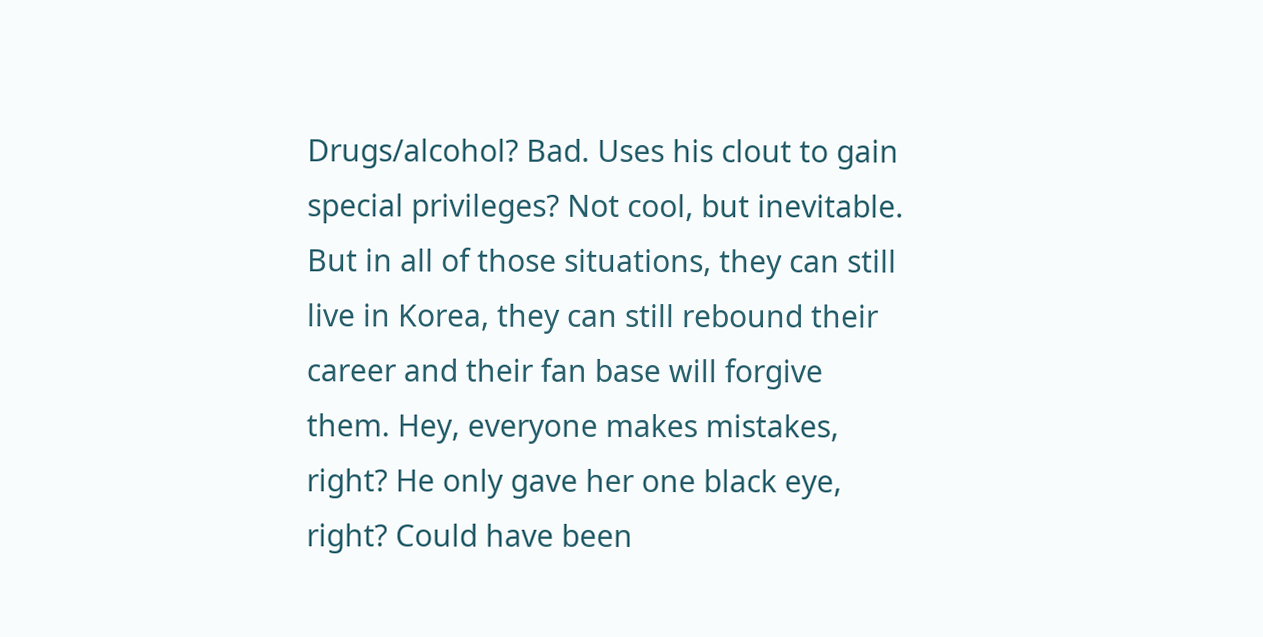Drugs/alcohol? Bad. Uses his clout to gain special privileges? Not cool, but inevitable. But in all of those situations, they can still live in Korea, they can still rebound their career and their fan base will forgive them. Hey, everyone makes mistakes, right? He only gave her one black eye, right? Could have been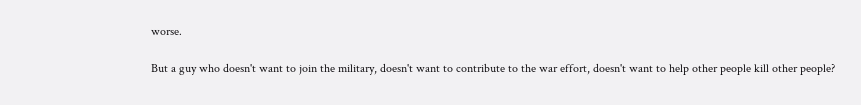worse.

But a guy who doesn't want to join the military, doesn't want to contribute to the war effort, doesn't want to help other people kill other people?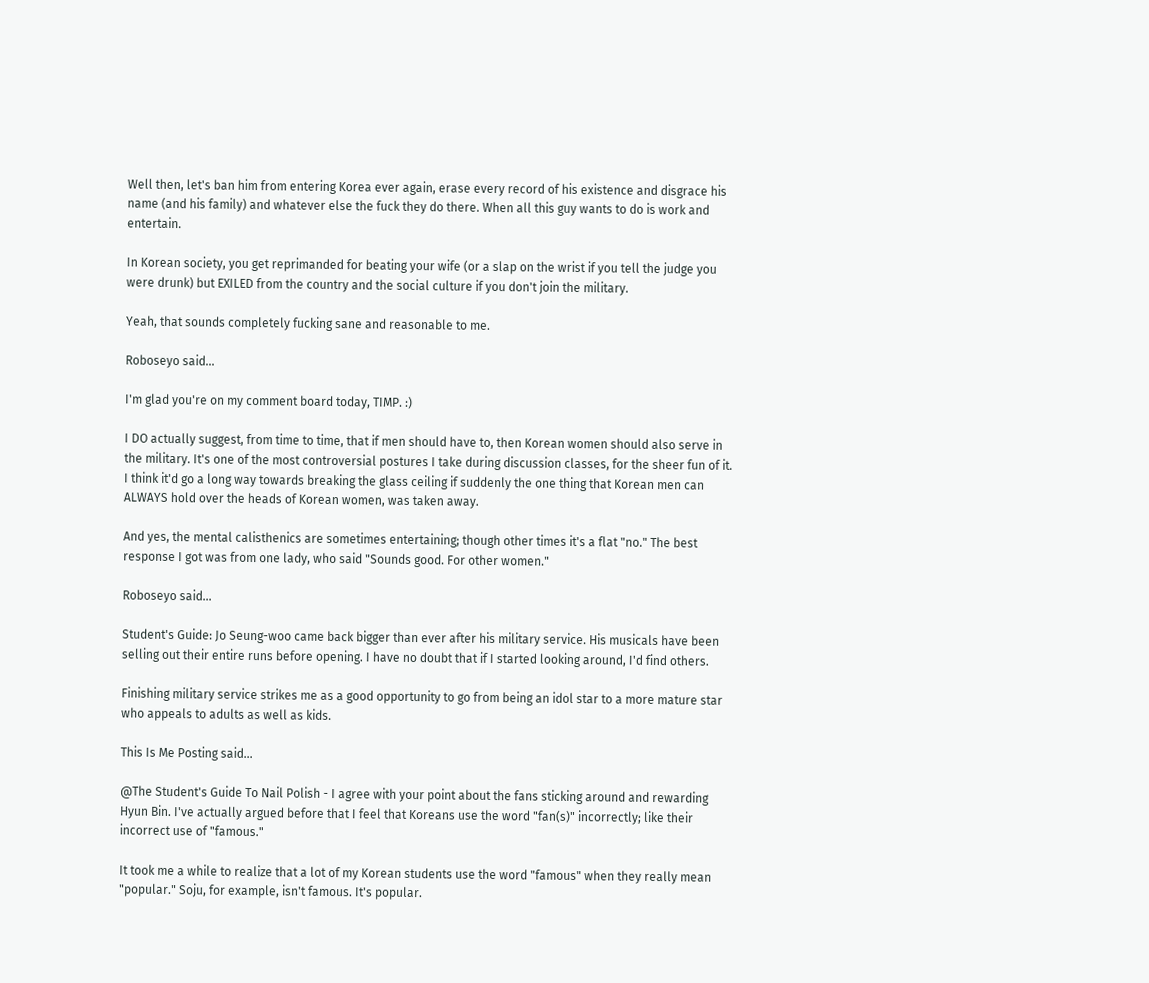Well then, let's ban him from entering Korea ever again, erase every record of his existence and disgrace his name (and his family) and whatever else the fuck they do there. When all this guy wants to do is work and entertain.

In Korean society, you get reprimanded for beating your wife (or a slap on the wrist if you tell the judge you were drunk) but EXILED from the country and the social culture if you don't join the military.

Yeah, that sounds completely fucking sane and reasonable to me.

Roboseyo said...

I'm glad you're on my comment board today, TIMP. :)

I DO actually suggest, from time to time, that if men should have to, then Korean women should also serve in the military. It's one of the most controversial postures I take during discussion classes, for the sheer fun of it. I think it'd go a long way towards breaking the glass ceiling if suddenly the one thing that Korean men can ALWAYS hold over the heads of Korean women, was taken away.

And yes, the mental calisthenics are sometimes entertaining; though other times it's a flat "no." The best response I got was from one lady, who said "Sounds good. For other women."

Roboseyo said...

Student's Guide: Jo Seung-woo came back bigger than ever after his military service. His musicals have been selling out their entire runs before opening. I have no doubt that if I started looking around, I'd find others.

Finishing military service strikes me as a good opportunity to go from being an idol star to a more mature star who appeals to adults as well as kids.

This Is Me Posting said...

@The Student's Guide To Nail Polish - I agree with your point about the fans sticking around and rewarding Hyun Bin. I've actually argued before that I feel that Koreans use the word "fan(s)" incorrectly; like their incorrect use of "famous."

It took me a while to realize that a lot of my Korean students use the word "famous" when they really mean "popular." Soju, for example, isn't famous. It's popular.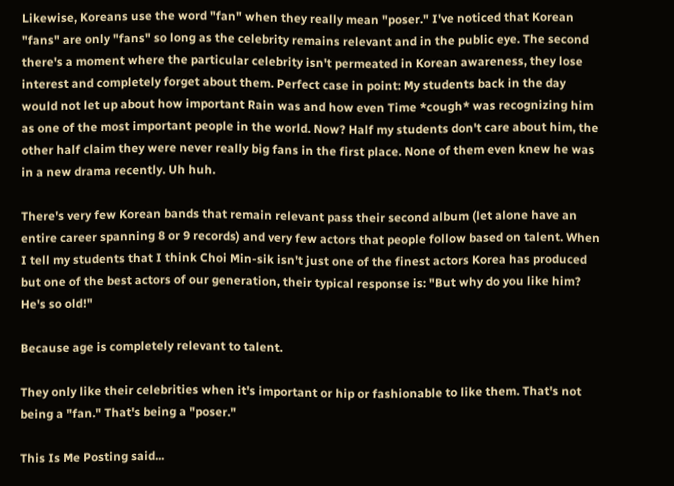Likewise, Koreans use the word "fan" when they really mean "poser." I've noticed that Korean "fans" are only "fans" so long as the celebrity remains relevant and in the public eye. The second there's a moment where the particular celebrity isn't permeated in Korean awareness, they lose interest and completely forget about them. Perfect case in point: My students back in the day would not let up about how important Rain was and how even Time *cough* was recognizing him as one of the most important people in the world. Now? Half my students don't care about him, the other half claim they were never really big fans in the first place. None of them even knew he was in a new drama recently. Uh huh.

There's very few Korean bands that remain relevant pass their second album (let alone have an entire career spanning 8 or 9 records) and very few actors that people follow based on talent. When I tell my students that I think Choi Min-sik isn't just one of the finest actors Korea has produced but one of the best actors of our generation, their typical response is: "But why do you like him? He's so old!"

Because age is completely relevant to talent.

They only like their celebrities when it's important or hip or fashionable to like them. That's not being a "fan." That's being a "poser."

This Is Me Posting said...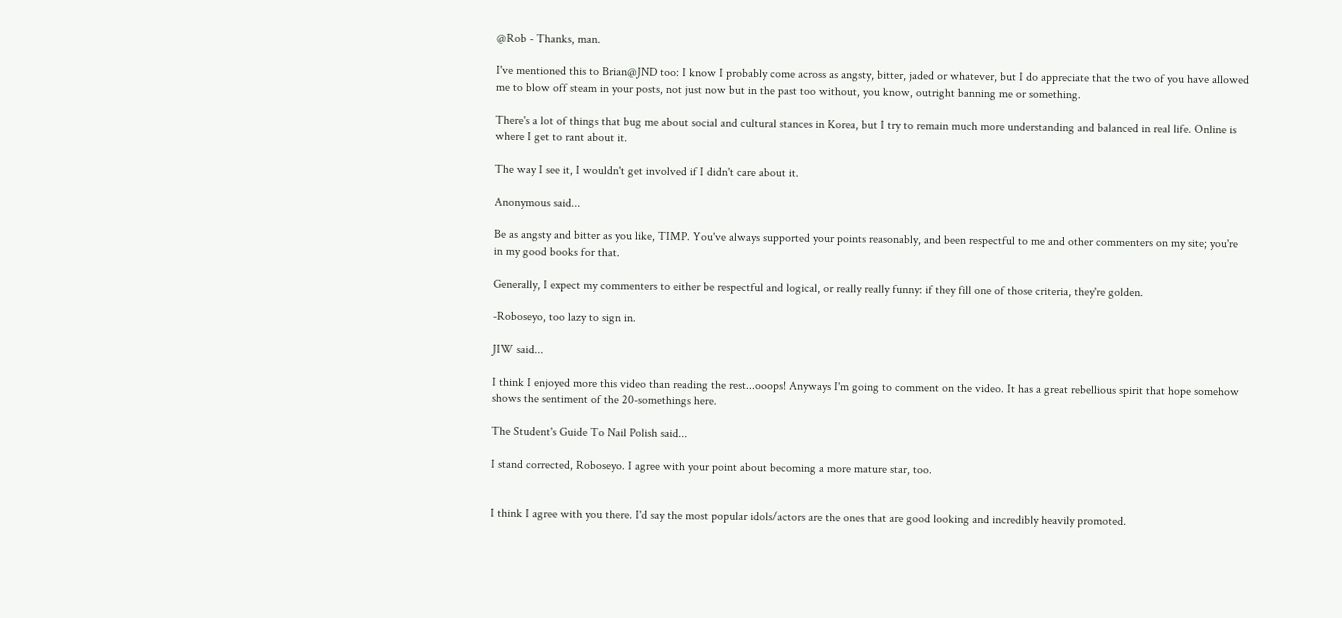@Rob - Thanks, man.

I've mentioned this to Brian@JND too: I know I probably come across as angsty, bitter, jaded or whatever, but I do appreciate that the two of you have allowed me to blow off steam in your posts, not just now but in the past too without, you know, outright banning me or something.

There's a lot of things that bug me about social and cultural stances in Korea, but I try to remain much more understanding and balanced in real life. Online is where I get to rant about it.

The way I see it, I wouldn't get involved if I didn't care about it.

Anonymous said...

Be as angsty and bitter as you like, TIMP. You've always supported your points reasonably, and been respectful to me and other commenters on my site; you're in my good books for that.

Generally, I expect my commenters to either be respectful and logical, or really really funny: if they fill one of those criteria, they're golden.

-Roboseyo, too lazy to sign in.

JIW said...

I think I enjoyed more this video than reading the rest...ooops! Anyways I'm going to comment on the video. It has a great rebellious spirit that hope somehow shows the sentiment of the 20-somethings here.

The Student's Guide To Nail Polish said...

I stand corrected, Roboseyo. I agree with your point about becoming a more mature star, too.


I think I agree with you there. I'd say the most popular idols/actors are the ones that are good looking and incredibly heavily promoted.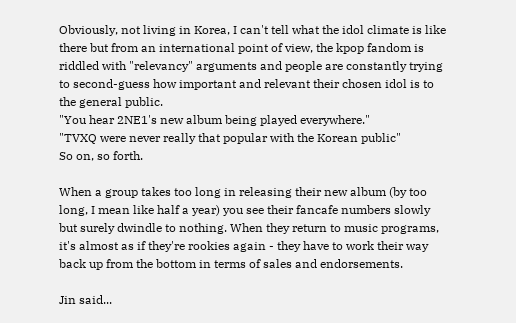Obviously, not living in Korea, I can't tell what the idol climate is like there but from an international point of view, the kpop fandom is riddled with "relevancy" arguments and people are constantly trying to second-guess how important and relevant their chosen idol is to the general public.
"You hear 2NE1's new album being played everywhere."
"TVXQ were never really that popular with the Korean public"
So on, so forth.

When a group takes too long in releasing their new album (by too long, I mean like half a year) you see their fancafe numbers slowly but surely dwindle to nothing. When they return to music programs, it's almost as if they're rookies again - they have to work their way back up from the bottom in terms of sales and endorsements.

Jin said...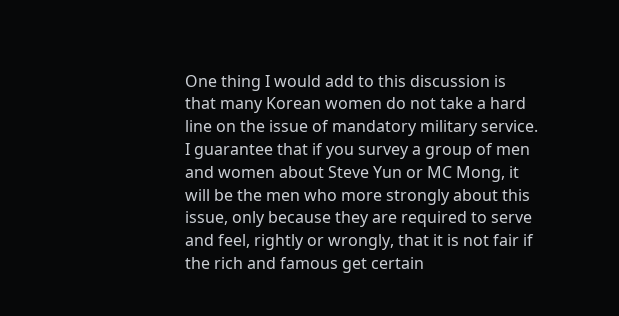One thing I would add to this discussion is that many Korean women do not take a hard line on the issue of mandatory military service. I guarantee that if you survey a group of men and women about Steve Yun or MC Mong, it will be the men who more strongly about this issue, only because they are required to serve and feel, rightly or wrongly, that it is not fair if the rich and famous get certain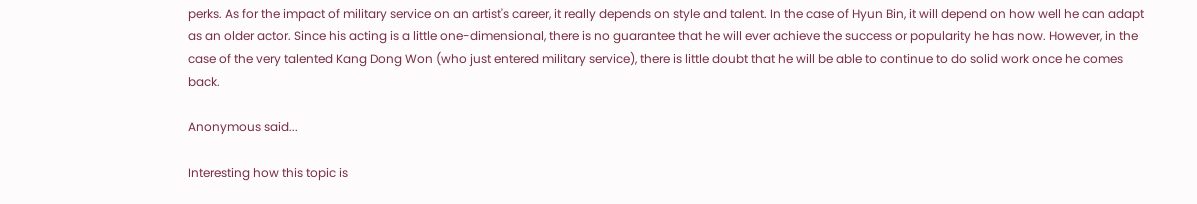perks. As for the impact of military service on an artist's career, it really depends on style and talent. In the case of Hyun Bin, it will depend on how well he can adapt as an older actor. Since his acting is a little one-dimensional, there is no guarantee that he will ever achieve the success or popularity he has now. However, in the case of the very talented Kang Dong Won (who just entered military service), there is little doubt that he will be able to continue to do solid work once he comes back.

Anonymous said...

Interesting how this topic is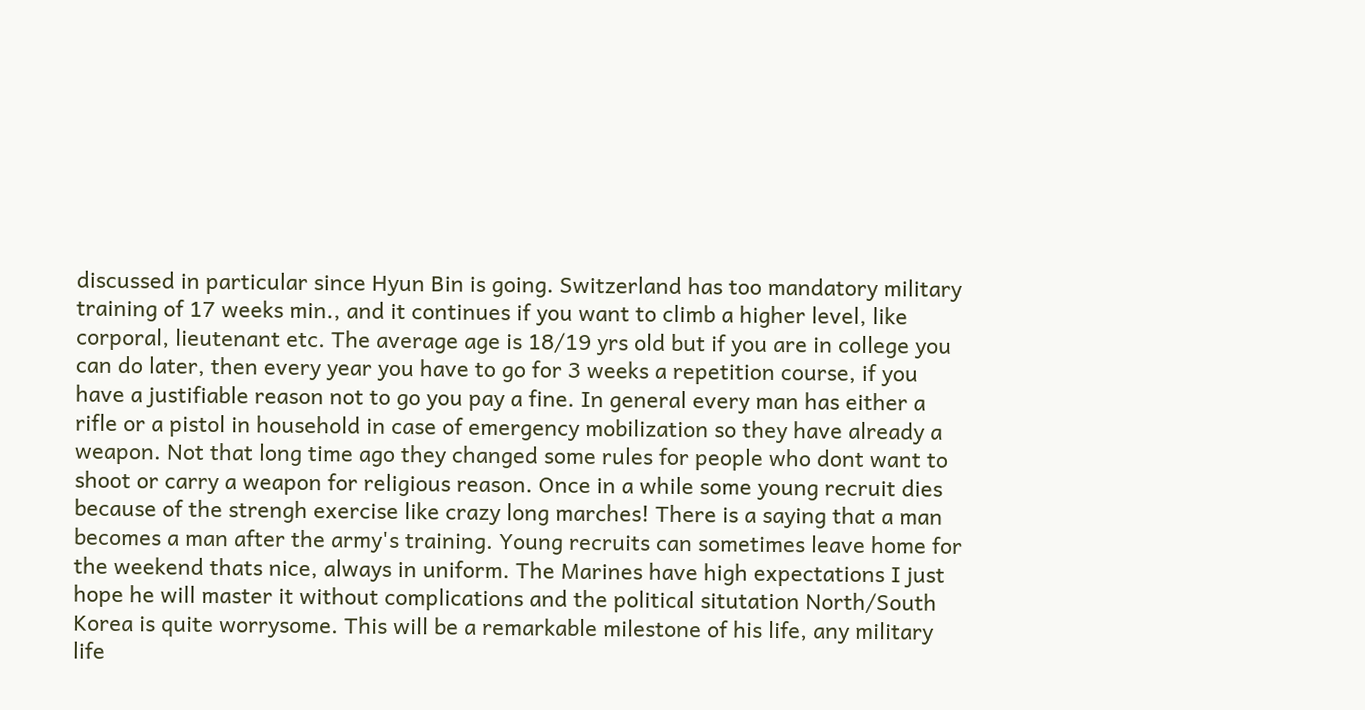discussed in particular since Hyun Bin is going. Switzerland has too mandatory military training of 17 weeks min., and it continues if you want to climb a higher level, like corporal, lieutenant etc. The average age is 18/19 yrs old but if you are in college you can do later, then every year you have to go for 3 weeks a repetition course, if you have a justifiable reason not to go you pay a fine. In general every man has either a rifle or a pistol in household in case of emergency mobilization so they have already a weapon. Not that long time ago they changed some rules for people who dont want to shoot or carry a weapon for religious reason. Once in a while some young recruit dies because of the strengh exercise like crazy long marches! There is a saying that a man becomes a man after the army's training. Young recruits can sometimes leave home for the weekend thats nice, always in uniform. The Marines have high expectations I just hope he will master it without complications and the political situtation North/South Korea is quite worrysome. This will be a remarkable milestone of his life, any military life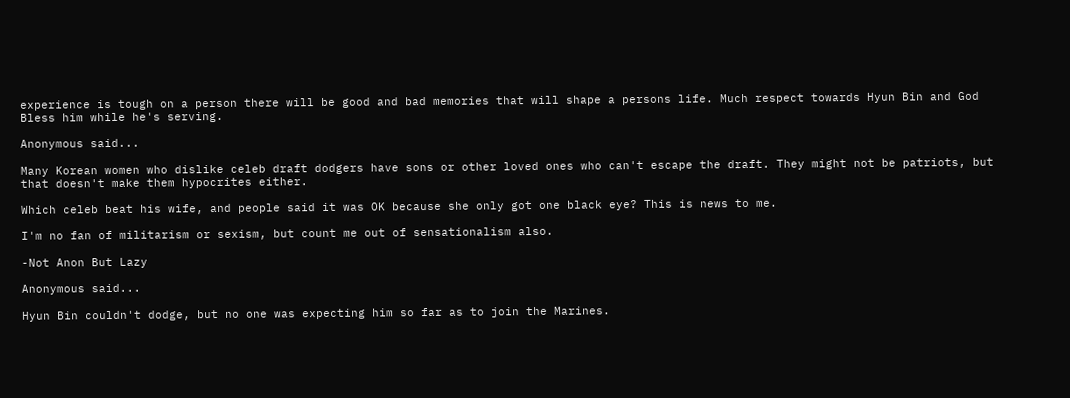experience is tough on a person there will be good and bad memories that will shape a persons life. Much respect towards Hyun Bin and God Bless him while he's serving.

Anonymous said...

Many Korean women who dislike celeb draft dodgers have sons or other loved ones who can't escape the draft. They might not be patriots, but that doesn't make them hypocrites either.

Which celeb beat his wife, and people said it was OK because she only got one black eye? This is news to me.

I'm no fan of militarism or sexism, but count me out of sensationalism also.

-Not Anon But Lazy

Anonymous said...

Hyun Bin couldn't dodge, but no one was expecting him so far as to join the Marines.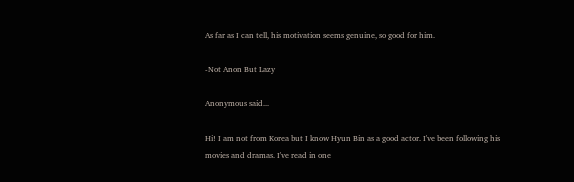As far as I can tell, his motivation seems genuine, so good for him.

-Not Anon But Lazy

Anonymous said...

Hi! I am not from Korea but I know Hyun Bin as a good actor. I've been following his movies and dramas. I've read in one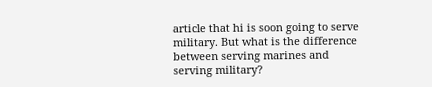article that hi is soon going to serve military. But what is the difference between serving marines and serving military?